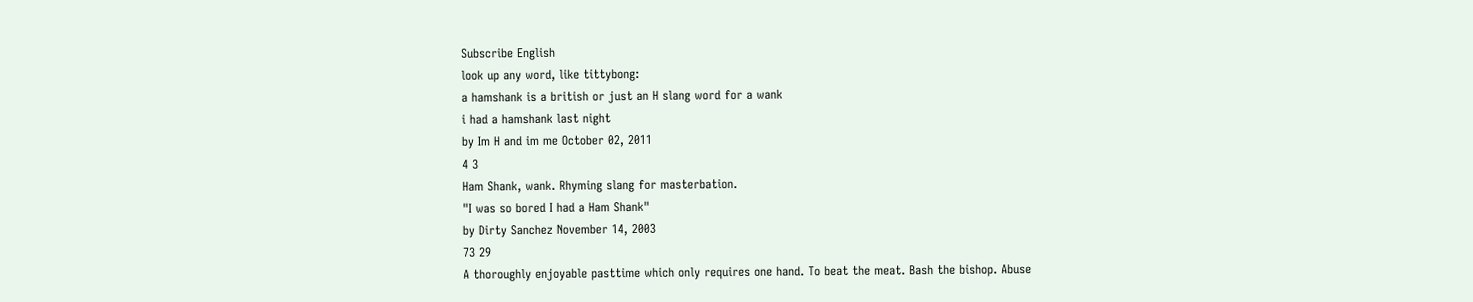Subscribe English
look up any word, like tittybong:
a hamshank is a british or just an H slang word for a wank
i had a hamshank last night
by Im H and im me October 02, 2011
4 3
Ham Shank, wank. Rhyming slang for masterbation.
"I was so bored I had a Ham Shank"
by Dirty Sanchez November 14, 2003
73 29
A thoroughly enjoyable pasttime which only requires one hand. To beat the meat. Bash the bishop. Abuse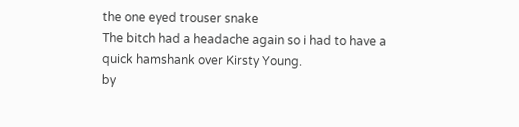the one eyed trouser snake
The bitch had a headache again so i had to have a quick hamshank over Kirsty Young.
by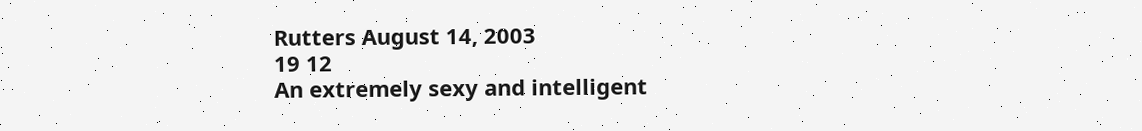Rutters August 14, 2003
19 12
An extremely sexy and intelligent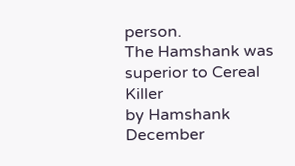person.
The Hamshank was superior to Cereal Killer
by Hamshank December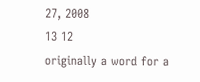27, 2008
13 12
originally a word for a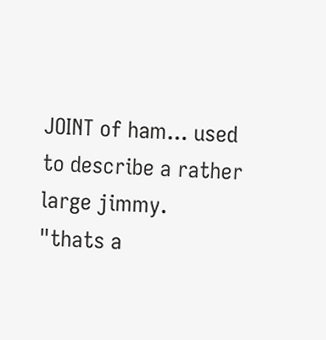JOINT of ham... used to describe a rather large jimmy.
"thats a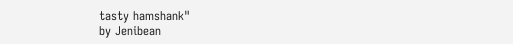tasty hamshank"
by Jenibean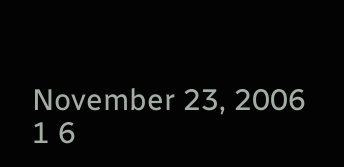November 23, 2006
1 6